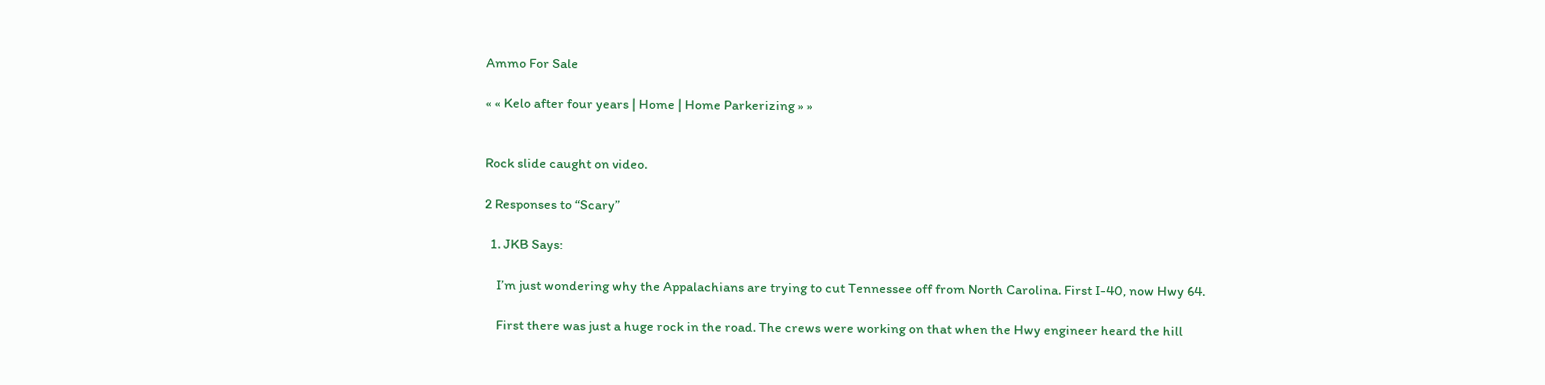Ammo For Sale

« « Kelo after four years | Home | Home Parkerizing » »


Rock slide caught on video.

2 Responses to “Scary”

  1. JKB Says:

    I’m just wondering why the Appalachians are trying to cut Tennessee off from North Carolina. First I-40, now Hwy 64.

    First there was just a huge rock in the road. The crews were working on that when the Hwy engineer heard the hill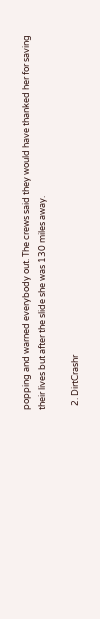popping and warned everybody out. The crews said they would have thanked her for saving their lives but after the slide she was 130 miles away.

  2. DirtCrashr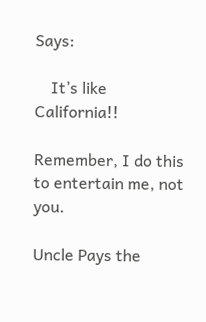Says:

    It’s like California!!

Remember, I do this to entertain me, not you.

Uncle Pays the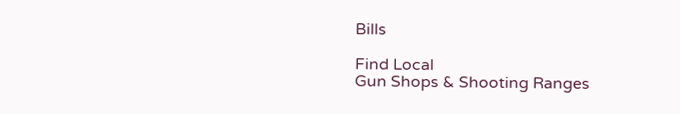Bills

Find Local
Gun Shops & Shooting Ranges